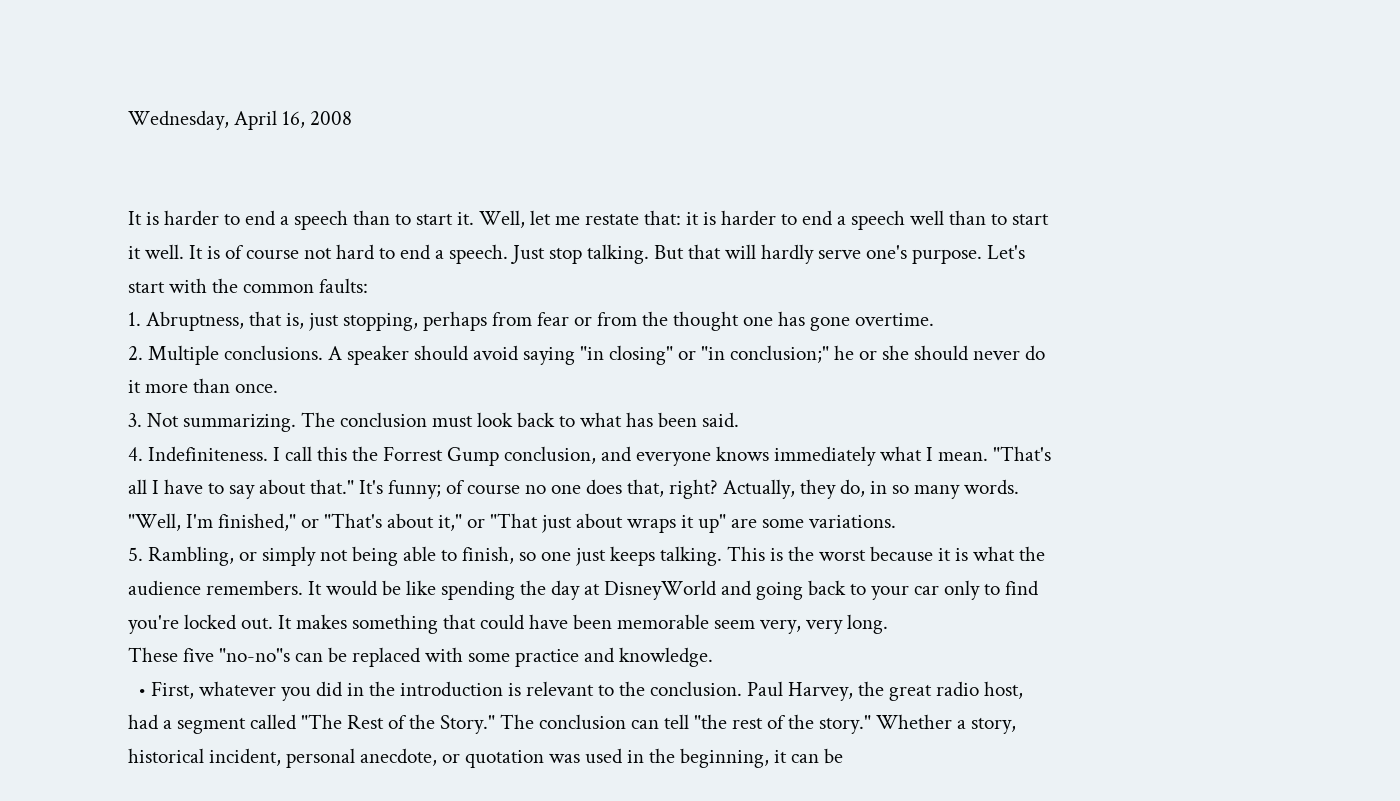Wednesday, April 16, 2008


It is harder to end a speech than to start it. Well, let me restate that: it is harder to end a speech well than to start it well. It is of course not hard to end a speech. Just stop talking. But that will hardly serve one's purpose. Let's start with the common faults:
1. Abruptness, that is, just stopping, perhaps from fear or from the thought one has gone overtime.
2. Multiple conclusions. A speaker should avoid saying "in closing" or "in conclusion;" he or she should never do it more than once.
3. Not summarizing. The conclusion must look back to what has been said.
4. Indefiniteness. I call this the Forrest Gump conclusion, and everyone knows immediately what I mean. "That's all I have to say about that." It's funny; of course no one does that, right? Actually, they do, in so many words. "Well, I'm finished," or "That's about it," or "That just about wraps it up" are some variations.
5. Rambling, or simply not being able to finish, so one just keeps talking. This is the worst because it is what the audience remembers. It would be like spending the day at DisneyWorld and going back to your car only to find you're locked out. It makes something that could have been memorable seem very, very long.
These five "no-no"s can be replaced with some practice and knowledge.
  • First, whatever you did in the introduction is relevant to the conclusion. Paul Harvey, the great radio host, had a segment called "The Rest of the Story." The conclusion can tell "the rest of the story." Whether a story, historical incident, personal anecdote, or quotation was used in the beginning, it can be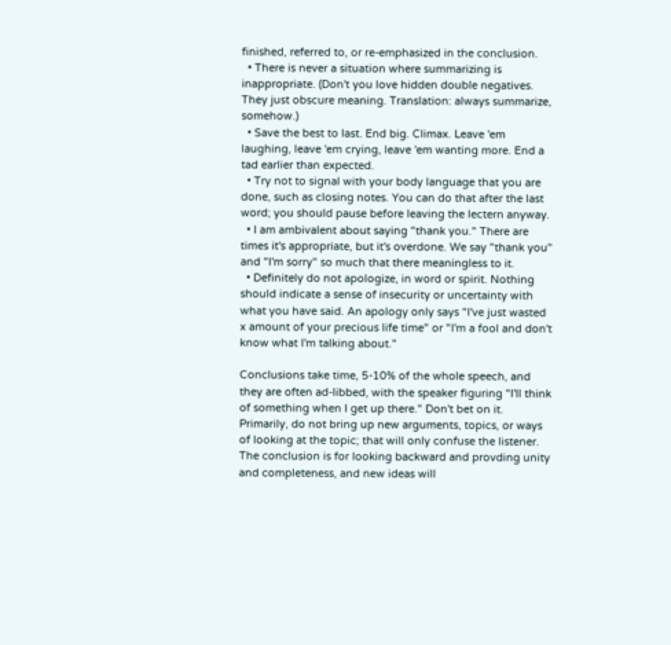finished, referred to, or re-emphasized in the conclusion.
  • There is never a situation where summarizing is inappropriate. (Don't you love hidden double negatives. They just obscure meaning. Translation: always summarize, somehow.)
  • Save the best to last. End big. Climax. Leave 'em laughing, leave 'em crying, leave 'em wanting more. End a tad earlier than expected.
  • Try not to signal with your body language that you are done, such as closing notes. You can do that after the last word; you should pause before leaving the lectern anyway.
  • I am ambivalent about saying "thank you." There are times it's appropriate, but it's overdone. We say "thank you" and "I'm sorry" so much that there meaningless to it.
  • Definitely do not apologize, in word or spirit. Nothing should indicate a sense of insecurity or uncertainty with what you have said. An apology only says "I've just wasted x amount of your precious life time" or "I'm a fool and don't know what I'm talking about."

Conclusions take time, 5-10% of the whole speech, and they are often ad-libbed, with the speaker figuring "I'll think of something when I get up there." Don't bet on it. Primarily, do not bring up new arguments, topics, or ways of looking at the topic; that will only confuse the listener. The conclusion is for looking backward and provding unity and completeness, and new ideas will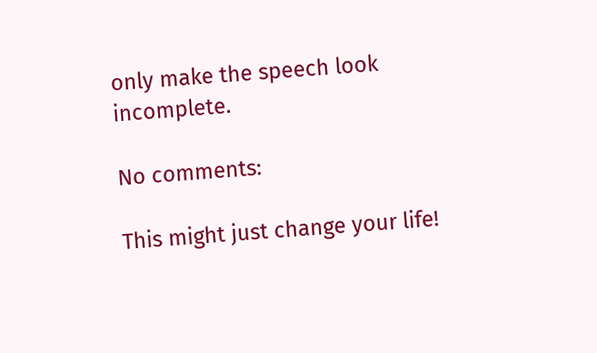only make the speech look incomplete.

No comments:

This might just change your life!